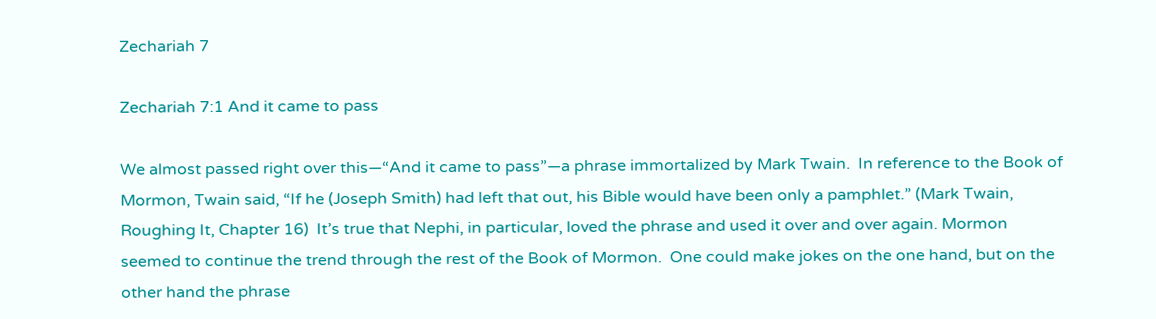Zechariah 7

Zechariah 7:1 And it came to pass

We almost passed right over this—“And it came to pass”—a phrase immortalized by Mark Twain.  In reference to the Book of Mormon, Twain said, “If he (Joseph Smith) had left that out, his Bible would have been only a pamphlet.” (Mark Twain, Roughing It, Chapter 16)  It’s true that Nephi, in particular, loved the phrase and used it over and over again. Mormon seemed to continue the trend through the rest of the Book of Mormon.  One could make jokes on the one hand, but on the other hand the phrase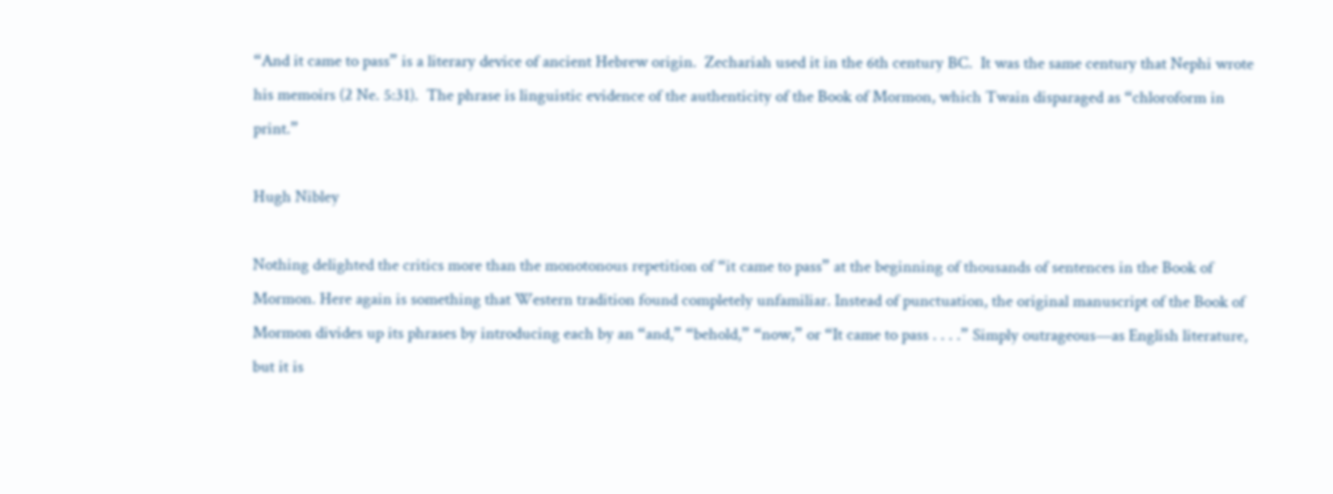“And it came to pass” is a literary device of ancient Hebrew origin.  Zechariah used it in the 6th century BC.  It was the same century that Nephi wrote his memoirs (2 Ne. 5:31).  The phrase is linguistic evidence of the authenticity of the Book of Mormon, which Twain disparaged as “chloroform in print.”

Hugh Nibley

Nothing delighted the critics more than the monotonous repetition of “it came to pass” at the beginning of thousands of sentences in the Book of Mormon. Here again is something that Western tradition found completely unfamiliar. Instead of punctuation, the original manuscript of the Book of Mormon divides up its phrases by introducing each by an “and,” “behold,” “now,” or “It came to pass . . . .” Simply outrageous—as English literature, but it is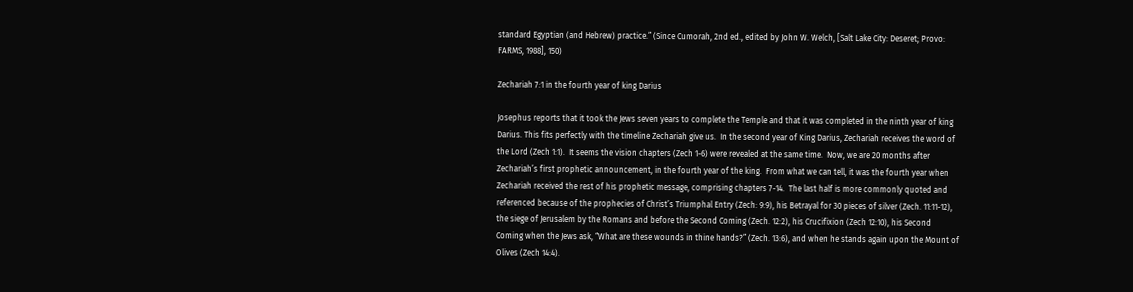standard Egyptian (and Hebrew) practice.” (Since Cumorah, 2nd ed., edited by John W. Welch, [Salt Lake City: Deseret; Provo: FARMS, 1988], 150)

Zechariah 7:1 in the fourth year of king Darius

Josephus reports that it took the Jews seven years to complete the Temple and that it was completed in the ninth year of king Darius. This fits perfectly with the timeline Zechariah give us.  In the second year of King Darius, Zechariah receives the word of the Lord (Zech 1:1).  It seems the vision chapters (Zech 1-6) were revealed at the same time.  Now, we are 20 months after Zechariah’s first prophetic announcement, in the fourth year of the king.  From what we can tell, it was the fourth year when Zechariah received the rest of his prophetic message, comprising chapters 7-14.  The last half is more commonly quoted and referenced because of the prophecies of Christ’s Triumphal Entry (Zech: 9:9), his Betrayal for 30 pieces of silver (Zech. 11:11-12), the siege of Jerusalem by the Romans and before the Second Coming (Zech. 12:2), his Crucifixion (Zech 12:10), his Second Coming when the Jews ask, “What are these wounds in thine hands?” (Zech. 13:6), and when he stands again upon the Mount of Olives (Zech 14:4).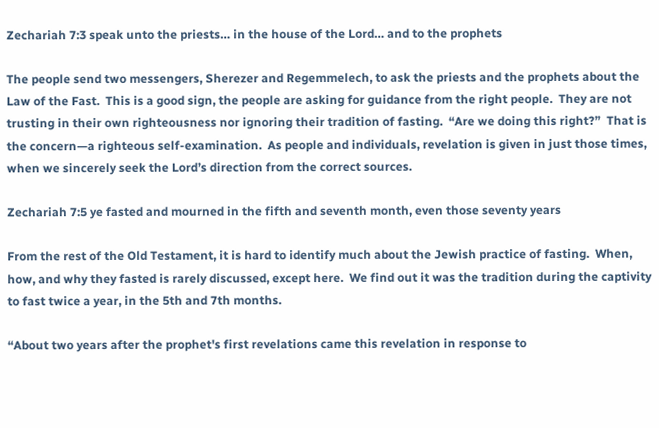Zechariah 7:3 speak unto the priests… in the house of the Lord… and to the prophets

The people send two messengers, Sherezer and Regemmelech, to ask the priests and the prophets about the Law of the Fast.  This is a good sign, the people are asking for guidance from the right people.  They are not trusting in their own righteousness nor ignoring their tradition of fasting.  “Are we doing this right?”  That is the concern—a righteous self-examination.  As people and individuals, revelation is given in just those times, when we sincerely seek the Lord’s direction from the correct sources.

Zechariah 7:5 ye fasted and mourned in the fifth and seventh month, even those seventy years

From the rest of the Old Testament, it is hard to identify much about the Jewish practice of fasting.  When, how, and why they fasted is rarely discussed, except here.  We find out it was the tradition during the captivity to fast twice a year, in the 5th and 7th months.

“About two years after the prophet's first revelations came this revelation in response to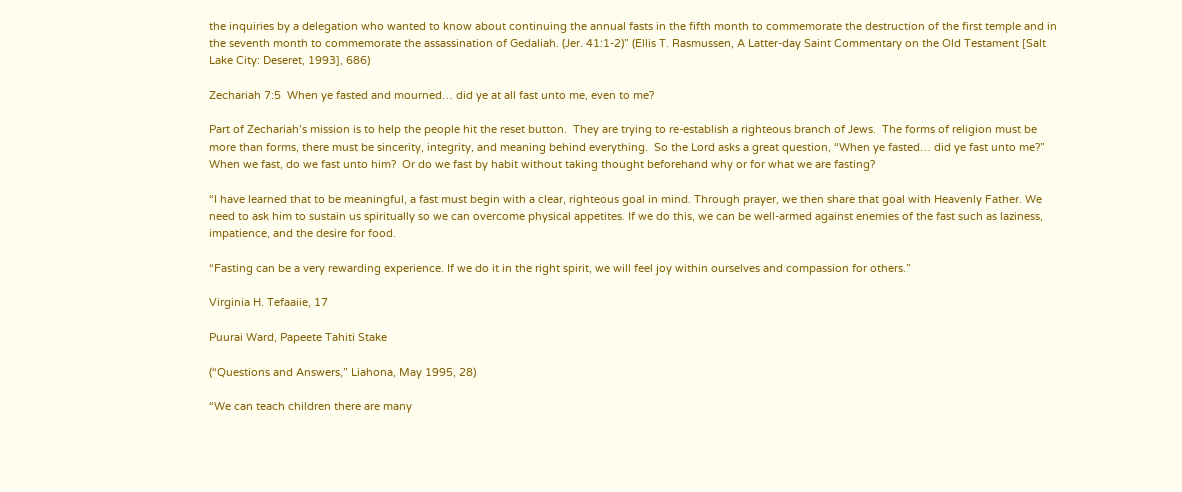the inquiries by a delegation who wanted to know about continuing the annual fasts in the fifth month to commemorate the destruction of the first temple and in the seventh month to commemorate the assassination of Gedaliah. (Jer. 41:1-2)” (Ellis T. Rasmussen, A Latter-day Saint Commentary on the Old Testament [Salt Lake City: Deseret, 1993], 686)

Zechariah 7:5  When ye fasted and mourned… did ye at all fast unto me, even to me?

Part of Zechariah’s mission is to help the people hit the reset button.  They are trying to re-establish a righteous branch of Jews.  The forms of religion must be more than forms, there must be sincerity, integrity, and meaning behind everything.  So the Lord asks a great question, “When ye fasted… did ye fast unto me?”  When we fast, do we fast unto him?  Or do we fast by habit without taking thought beforehand why or for what we are fasting?

“I have learned that to be meaningful, a fast must begin with a clear, righteous goal in mind. Through prayer, we then share that goal with Heavenly Father. We need to ask him to sustain us spiritually so we can overcome physical appetites. If we do this, we can be well-armed against enemies of the fast such as laziness, impatience, and the desire for food.

“Fasting can be a very rewarding experience. If we do it in the right spirit, we will feel joy within ourselves and compassion for others.”

Virginia H. Tefaaiie, 17

Puurai Ward, Papeete Tahiti Stake

(“Questions and Answers,” Liahona, May 1995, 28)

“We can teach children there are many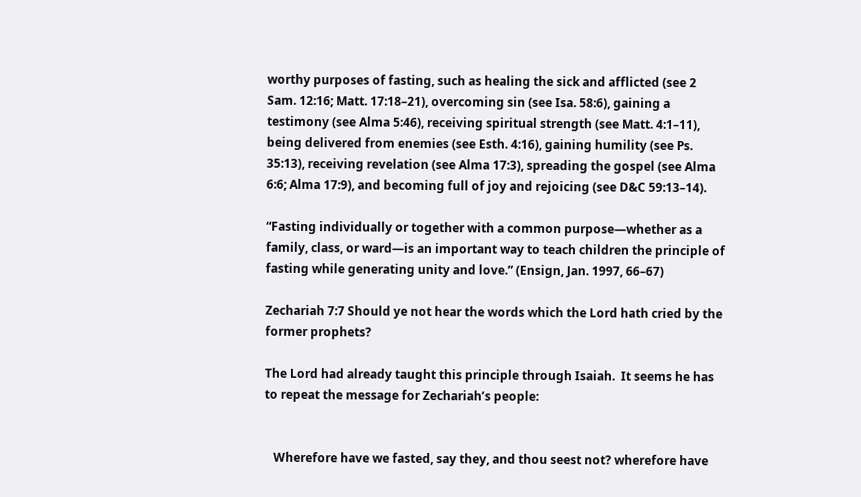worthy purposes of fasting, such as healing the sick and afflicted (see 2 Sam. 12:16; Matt. 17:18–21), overcoming sin (see Isa. 58:6), gaining a testimony (see Alma 5:46), receiving spiritual strength (see Matt. 4:1–11), being delivered from enemies (see Esth. 4:16), gaining humility (see Ps. 35:13), receiving revelation (see Alma 17:3), spreading the gospel (see Alma 6:6; Alma 17:9), and becoming full of joy and rejoicing (see D&C 59:13–14).

“Fasting individually or together with a common purpose—whether as a family, class, or ward—is an important way to teach children the principle of fasting while generating unity and love.” (Ensign, Jan. 1997, 66–67)

Zechariah 7:7 Should ye not hear the words which the Lord hath cried by the former prophets?

The Lord had already taught this principle through Isaiah.  It seems he has to repeat the message for Zechariah’s people:


   Wherefore have we fasted, say they, and thou seest not? wherefore have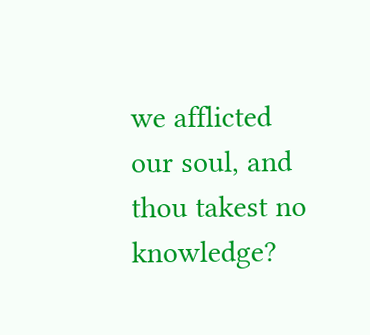we afflicted our soul, and thou takest no knowledge?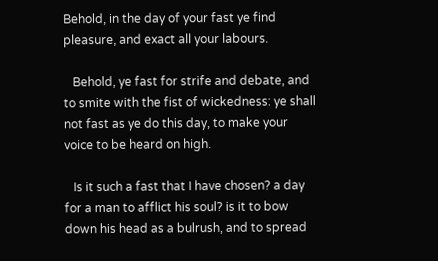Behold, in the day of your fast ye find pleasure, and exact all your labours.

   Behold, ye fast for strife and debate, and to smite with the fist of wickedness: ye shall not fast as ye do this day, to make your voice to be heard on high.

   Is it such a fast that I have chosen? a day for a man to afflict his soul? is it to bow down his head as a bulrush, and to spread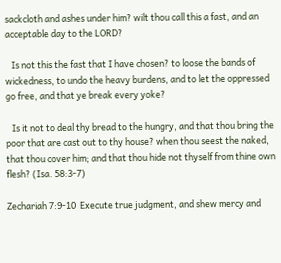sackcloth and ashes under him? wilt thou call this a fast, and an acceptable day to the LORD?

   Is not this the fast that I have chosen? to loose the bands of wickedness, to undo the heavy burdens, and to let the oppressed go free, and that ye break every yoke?

   Is it not to deal thy bread to the hungry, and that thou bring the poor that are cast out to thy house? when thou seest the naked, that thou cover him; and that thou hide not thyself from thine own flesh? (Isa. 58:3-7)

Zechariah 7:9-10  Execute true judgment, and shew mercy and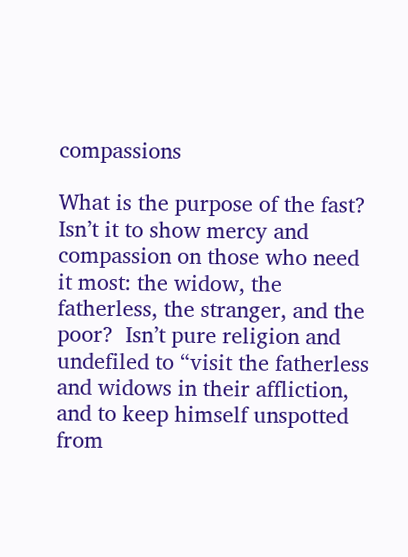compassions

What is the purpose of the fast?  Isn’t it to show mercy and compassion on those who need it most: the widow, the fatherless, the stranger, and the poor?  Isn’t pure religion and undefiled to “visit the fatherless and widows in their affliction, and to keep himself unspotted from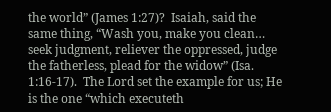the world” (James 1:27)?  Isaiah, said the same thing, “Wash you, make you clean… seek judgment, reliever the oppressed, judge the fatherless, plead for the widow” (Isa. 1:16-17).  The Lord set the example for us; He is the one “which executeth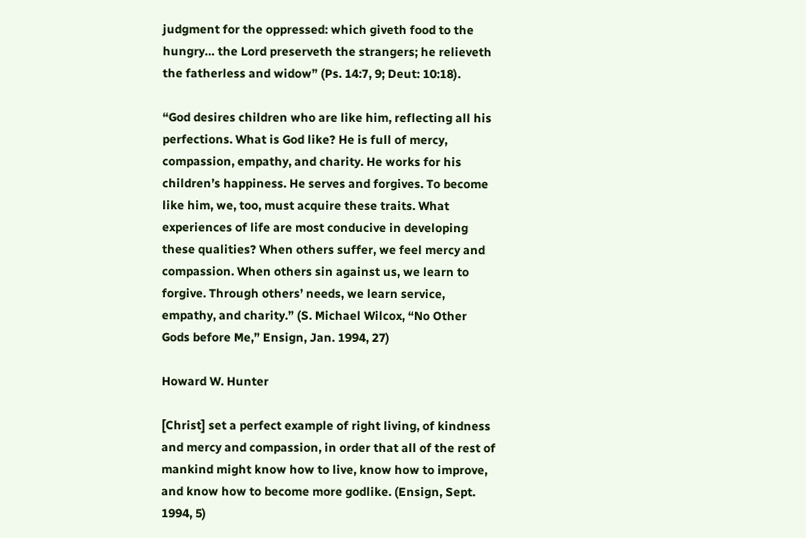judgment for the oppressed: which giveth food to the hungry… the Lord preserveth the strangers; he relieveth the fatherless and widow” (Ps. 14:7, 9; Deut: 10:18).

“God desires children who are like him, reflecting all his perfections. What is God like? He is full of mercy, compassion, empathy, and charity. He works for his children’s happiness. He serves and forgives. To become like him, we, too, must acquire these traits. What experiences of life are most conducive in developing these qualities? When others suffer, we feel mercy and compassion. When others sin against us, we learn to forgive. Through others’ needs, we learn service, empathy, and charity.” (S. Michael Wilcox, “No Other Gods before Me,” Ensign, Jan. 1994, 27)

Howard W. Hunter

[Christ] set a perfect example of right living, of kindness and mercy and compassion, in order that all of the rest of mankind might know how to live, know how to improve, and know how to become more godlike. (Ensign, Sept. 1994, 5)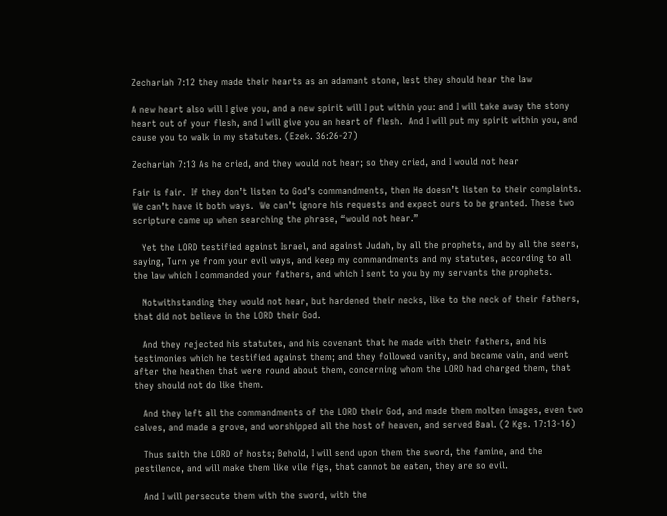Zechariah 7:12 they made their hearts as an adamant stone, lest they should hear the law

A new heart also will I give you, and a new spirit will I put within you: and I will take away the stony heart out of your flesh, and I will give you an heart of flesh.  And I will put my spirit within you, and cause you to walk in my statutes. (Ezek. 36:26-27)

Zechariah 7:13 As he cried, and they would not hear; so they cried, and I would not hear

Fair is fair.  If they don’t listen to God’s commandments, then He doesn’t listen to their complaints.  We can’t have it both ways.  We can’t ignore his requests and expect ours to be granted. These two scripture came up when searching the phrase, “would not hear.”

   Yet the LORD testified against Israel, and against Judah, by all the prophets, and by all the seers, saying, Turn ye from your evil ways, and keep my commandments and my statutes, according to all the law which I commanded your fathers, and which I sent to you by my servants the prophets.

   Notwithstanding they would not hear, but hardened their necks, like to the neck of their fathers, that did not believe in the LORD their God.

   And they rejected his statutes, and his covenant that he made with their fathers, and his testimonies which he testified against them; and they followed vanity, and became vain, and went after the heathen that were round about them, concerning whom the LORD had charged them, that they should not do like them.

   And they left all the commandments of the LORD their God, and made them molten images, even two calves, and made a grove, and worshipped all the host of heaven, and served Baal. (2 Kgs. 17:13-16)

   Thus saith the LORD of hosts; Behold, I will send upon them the sword, the famine, and the pestilence, and will make them like vile figs, that cannot be eaten, they are so evil.

   And I will persecute them with the sword, with the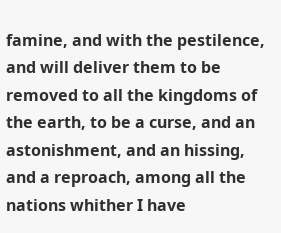famine, and with the pestilence, and will deliver them to be removed to all the kingdoms of the earth, to be a curse, and an astonishment, and an hissing, and a reproach, among all the nations whither I have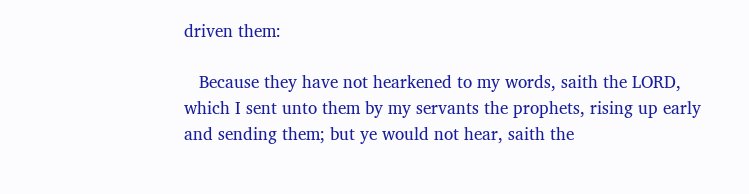driven them:

   Because they have not hearkened to my words, saith the LORD, which I sent unto them by my servants the prophets, rising up early and sending them; but ye would not hear, saith the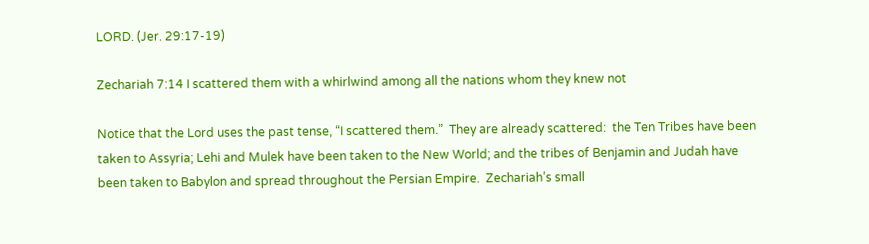LORD. (Jer. 29:17-19)

Zechariah 7:14 I scattered them with a whirlwind among all the nations whom they knew not

Notice that the Lord uses the past tense, “I scattered them.”  They are already scattered:  the Ten Tribes have been taken to Assyria; Lehi and Mulek have been taken to the New World; and the tribes of Benjamin and Judah have been taken to Babylon and spread throughout the Persian Empire.  Zechariah’s small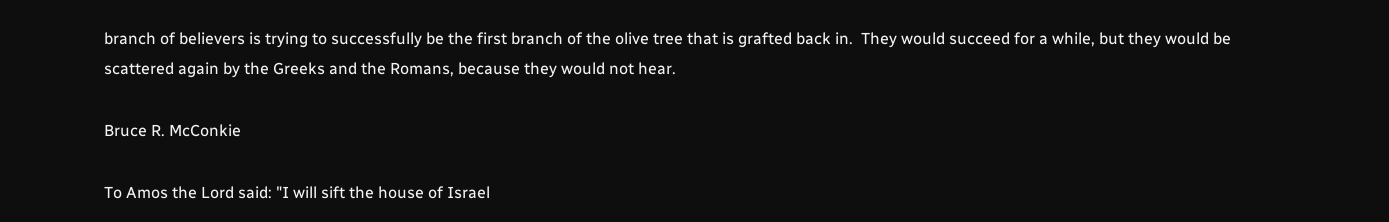branch of believers is trying to successfully be the first branch of the olive tree that is grafted back in.  They would succeed for a while, but they would be scattered again by the Greeks and the Romans, because they would not hear.

Bruce R. McConkie

To Amos the Lord said: "I will sift the house of Israel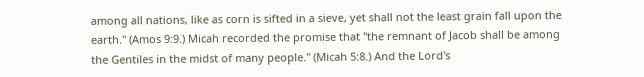among all nations, like as corn is sifted in a sieve, yet shall not the least grain fall upon the earth." (Amos 9:9.) Micah recorded the promise that "the remnant of Jacob shall be among the Gentiles in the midst of many people." (Micah 5:8.) And the Lord's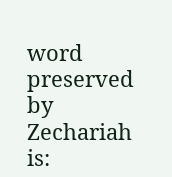word preserved by Zechariah is: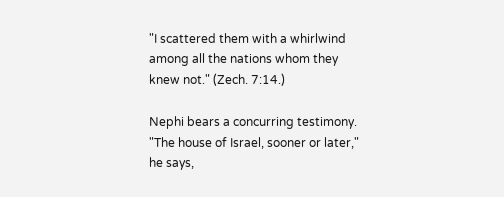"I scattered them with a whirlwind among all the nations whom they knew not." (Zech. 7:14.)

Nephi bears a concurring testimony. "The house of Israel, sooner or later," he says,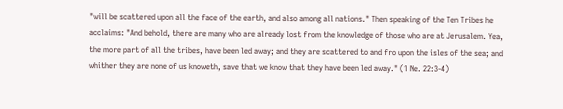"will be scattered upon all the face of the earth, and also among all nations." Then speaking of the Ten Tribes he acclaims: "And behold, there are many who are already lost from the knowledge of those who are at Jerusalem. Yea, the more part of all the tribes, have been led away; and they are scattered to and fro upon the isles of the sea; and whither they are none of us knoweth, save that we know that they have been led away." (1 Ne. 22:3-4)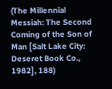(The Millennial Messiah: The Second Coming of the Son of Man [Salt Lake City: Deseret Book Co., 1982], 188)